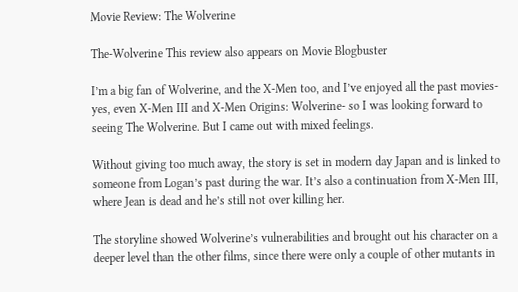Movie Review: The Wolverine

The-Wolverine This review also appears on Movie Blogbuster

I’m a big fan of Wolverine, and the X-Men too, and I’ve enjoyed all the past movies- yes, even X-Men III and X-Men Origins: Wolverine- so I was looking forward to seeing The Wolverine. But I came out with mixed feelings.

Without giving too much away, the story is set in modern day Japan and is linked to someone from Logan’s past during the war. It’s also a continuation from X-Men III, where Jean is dead and he’s still not over killing her.

The storyline showed Wolverine’s vulnerabilities and brought out his character on a deeper level than the other films, since there were only a couple of other mutants in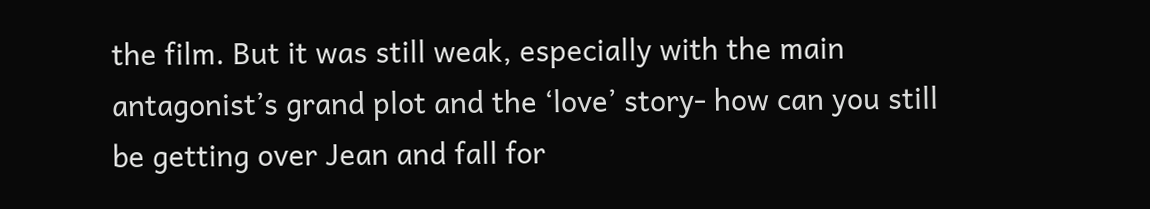the film. But it was still weak, especially with the main antagonist’s grand plot and the ‘love’ story- how can you still be getting over Jean and fall for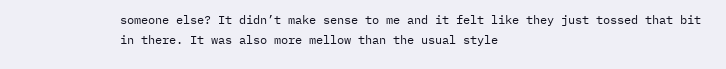someone else? It didn’t make sense to me and it felt like they just tossed that bit in there. It was also more mellow than the usual style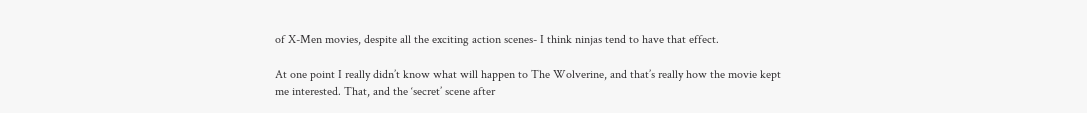of X-Men movies, despite all the exciting action scenes- I think ninjas tend to have that effect.

At one point I really didn’t know what will happen to The Wolverine, and that’s really how the movie kept me interested. That, and the ‘secret’ scene after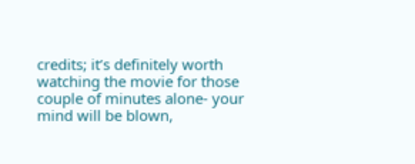credits; it’s definitely worth watching the movie for those couple of minutes alone- your mind will be blown,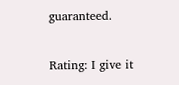guaranteed.

Rating: I give it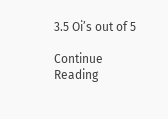3.5 Oi’s out of 5

Continue Reading